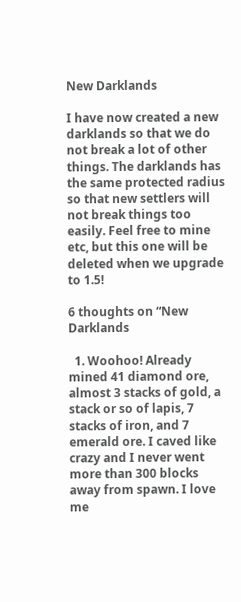New Darklands

I have now created a new darklands so that we do not break a lot of other things. The darklands has the same protected radius so that new settlers will not break things too easily. Feel free to mine etc, but this one will be deleted when we upgrade to 1.5!

6 thoughts on “New Darklands

  1. Woohoo! Already mined 41 diamond ore, almost 3 stacks of gold, a stack or so of lapis, 7 stacks of iron, and 7 emerald ore. I caved like crazy and I never went more than 300 blocks away from spawn. I love me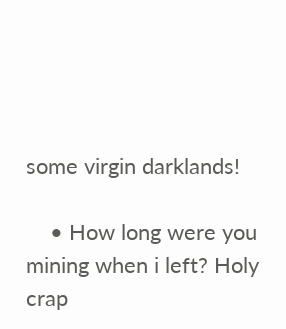some virgin darklands!

    • How long were you mining when i left? Holy crap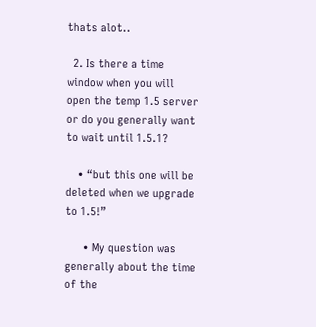thats alot..

  2. Is there a time window when you will open the temp 1.5 server or do you generally want to wait until 1.5.1?

    • “but this one will be deleted when we upgrade to 1.5!”

      • My question was generally about the time of the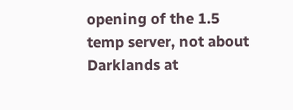opening of the 1.5 temp server, not about Darklands at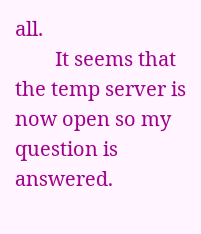all.
        It seems that the temp server is now open so my question is answered.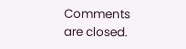Comments are closed.